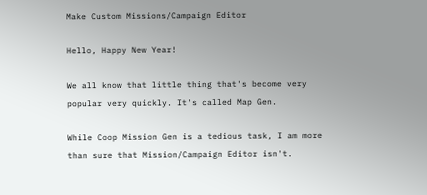Make Custom Missions/Campaign Editor

Hello, Happy New Year!

We all know that little thing that's become very popular very quickly. It's called Map Gen.

While Coop Mission Gen is a tedious task, I am more than sure that Mission/Campaign Editor isn't.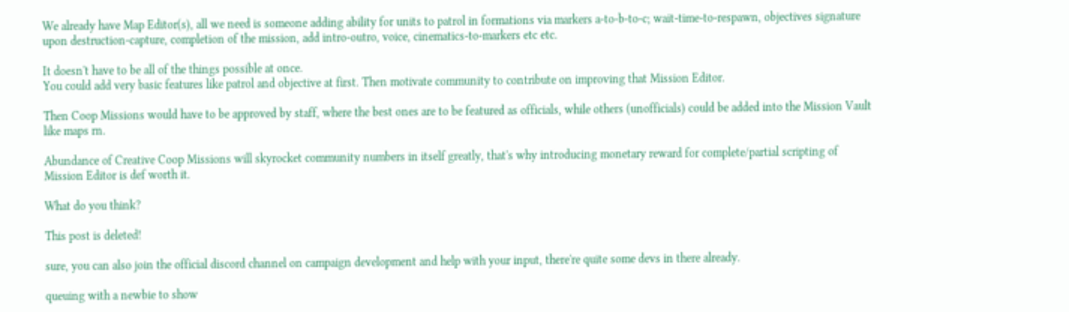We already have Map Editor(s), all we need is someone adding ability for units to patrol in formations via markers a-to-b-to-c; wait-time-to-respawn, objectives signature upon destruction-capture, completion of the mission, add intro-outro, voice, cinematics-to-markers etc etc.

It doesn't have to be all of the things possible at once.
You could add very basic features like patrol and objective at first. Then motivate community to contribute on improving that Mission Editor.

Then Coop Missions would have to be approved by staff, where the best ones are to be featured as officials, while others (unofficials) could be added into the Mission Vault like maps rn.

Abundance of Creative Coop Missions will skyrocket community numbers in itself greatly, that's why introducing monetary reward for complete/partial scripting of Mission Editor is def worth it.

What do you think?

This post is deleted!

sure, you can also join the official discord channel on campaign development and help with your input, there're quite some devs in there already.

queuing with a newbie to show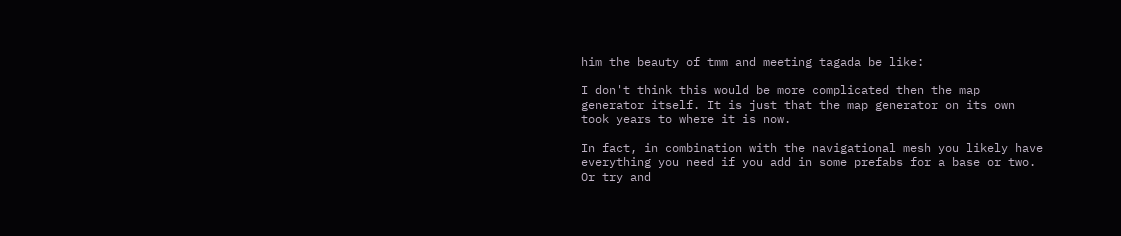him the beauty of tmm and meeting tagada be like:

I don't think this would be more complicated then the map generator itself. It is just that the map generator on its own took years to where it is now.

In fact, in combination with the navigational mesh you likely have everything you need if you add in some prefabs for a base or two. Or try and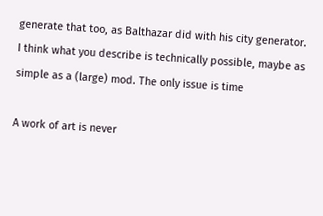generate that too, as Balthazar did with his city generator. I think what you describe is technically possible, maybe as simple as a (large) mod. The only issue is time

A work of art is never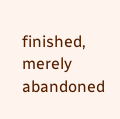finished, merely abandoned